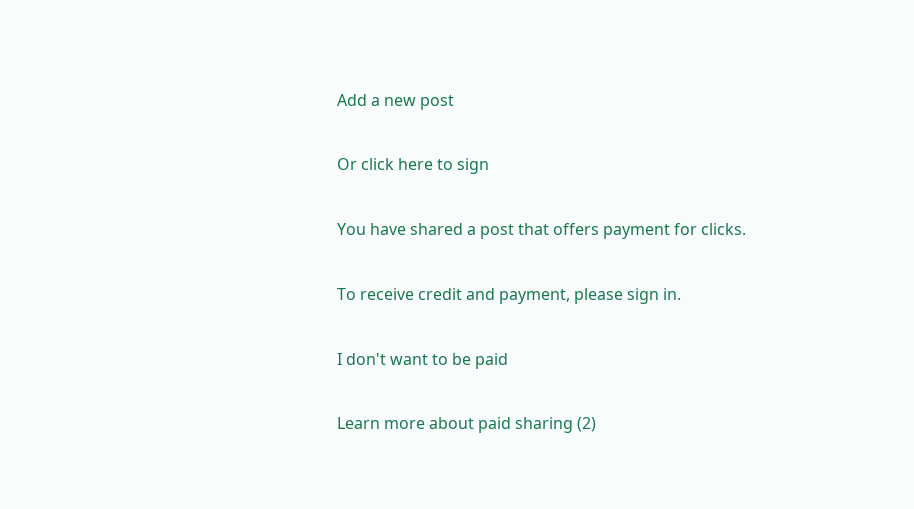Add a new post

Or click here to sign

You have shared a post that offers payment for clicks.

To receive credit and payment, please sign in.

I don't want to be paid

Learn more about paid sharing (2)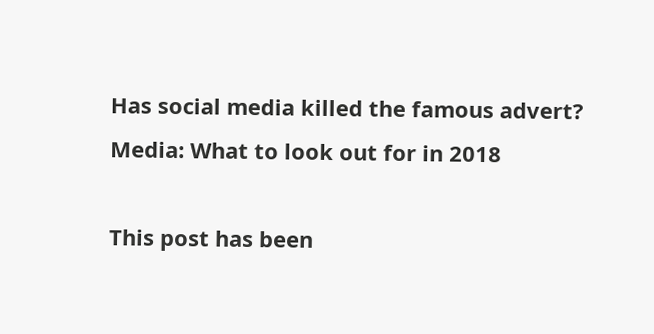Has social media killed the famous advert?
Media: What to look out for in 2018

This post has been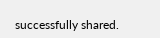successfully shared.